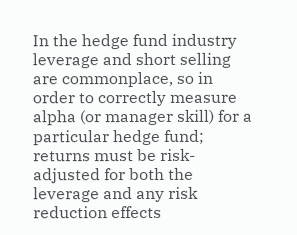In the hedge fund industry leverage and short selling are commonplace, so in order to correctly measure alpha (or manager skill) for a particular hedge fund; returns must be risk-adjusted for both the leverage and any risk reduction effects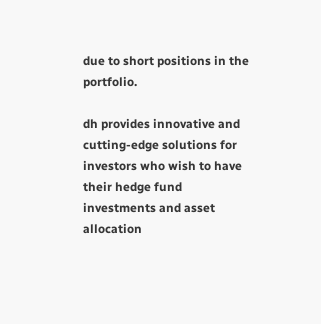due to short positions in the portfolio.

dh provides innovative and cutting-edge solutions for investors who wish to have their hedge fund investments and asset allocation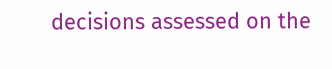decisions assessed on the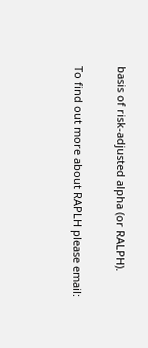basis of risk-adjusted alpha (or RALPH).

To find out more about RAPLH please email: